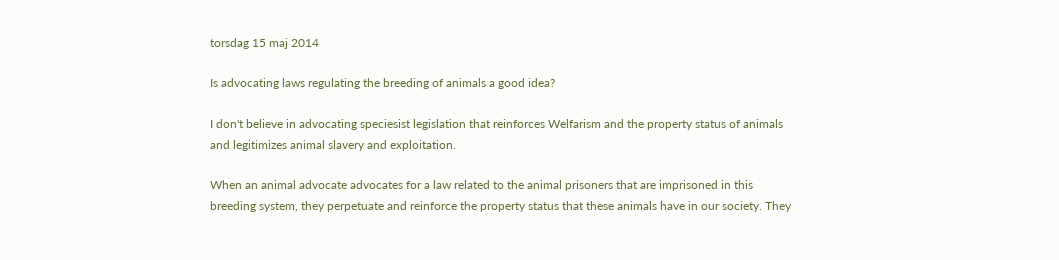torsdag 15 maj 2014

Is advocating laws regulating the breeding of animals a good idea?

I don't believe in advocating speciesist legislation that reinforces Welfarism and the property status of animals and legitimizes animal slavery and exploitation.

When an animal advocate advocates for a law related to the animal prisoners that are imprisoned in this breeding system, they perpetuate and reinforce the property status that these animals have in our society. They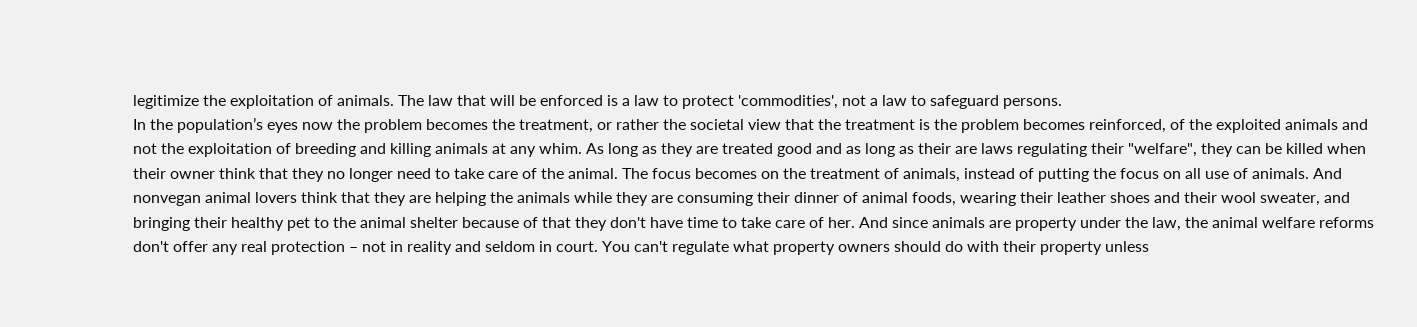legitimize the exploitation of animals. The law that will be enforced is a law to protect 'commodities', not a law to safeguard persons.
In the population’s eyes now the problem becomes the treatment, or rather the societal view that the treatment is the problem becomes reinforced, of the exploited animals and not the exploitation of breeding and killing animals at any whim. As long as they are treated good and as long as their are laws regulating their "welfare", they can be killed when their owner think that they no longer need to take care of the animal. The focus becomes on the treatment of animals, instead of putting the focus on all use of animals. And nonvegan animal lovers think that they are helping the animals while they are consuming their dinner of animal foods, wearing their leather shoes and their wool sweater, and bringing their healthy pet to the animal shelter because of that they don't have time to take care of her. And since animals are property under the law, the animal welfare reforms don't offer any real protection – not in reality and seldom in court. You can't regulate what property owners should do with their property unless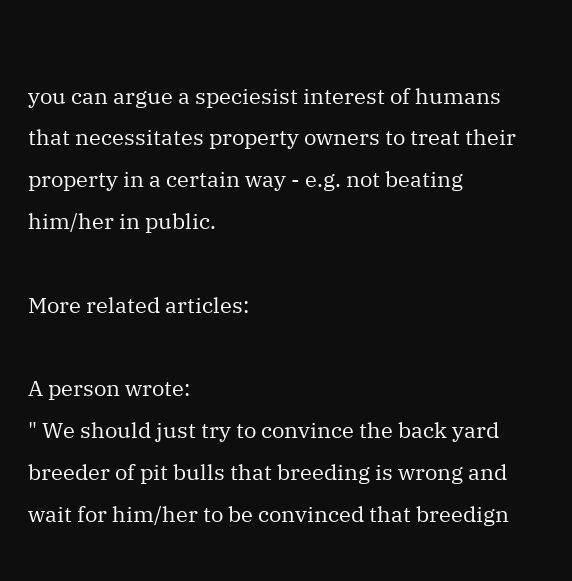you can argue a speciesist interest of humans that necessitates property owners to treat their property in a certain way - e.g. not beating him/her in public.

More related articles:

A person wrote:
" We should just try to convince the back yard breeder of pit bulls that breeding is wrong and wait for him/her to be convinced that breedign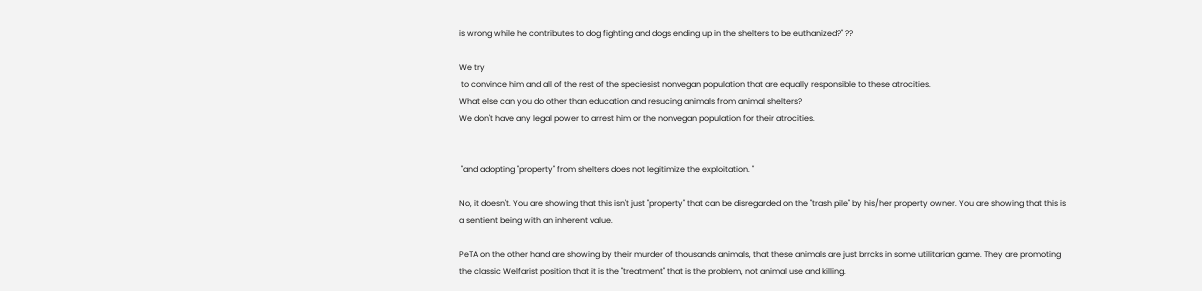is wrong while he contributes to dog fighting and dogs ending up in the shelters to be euthanized?" ??

We try
 to convince him and all of the rest of the speciesist nonvegan population that are equally responsible to these atrocities.
What else can you do other than education and resucing animals from animal shelters?
We don't have any legal power to arrest him or the nonvegan population for their atrocities.


 "and adopting "property" from shelters does not legitimize the exploitation. "

No, it doesn't. You are showing that this isn't just "property" that can be disregarded on the "trash pile" by his/her property owner. You are showing that this is a sentient being with an inherent value.

PeTA on the other hand are showing by their murder of thousands animals, that these animals are just brrcks in some utilitarian game. They are promoting the classic Welfarist position that it is the "treatment" that is the problem, not animal use and killing.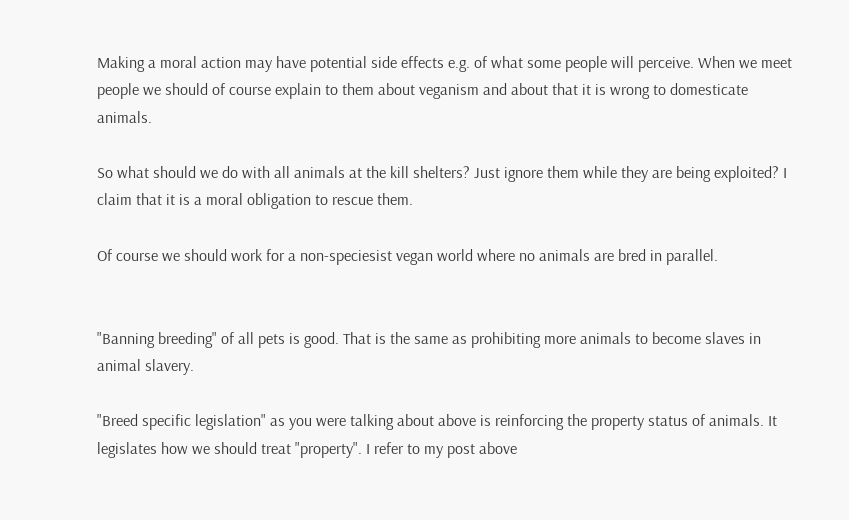Making a moral action may have potential side effects e.g. of what some people will perceive. When we meet people we should of course explain to them about veganism and about that it is wrong to domesticate animals.

So what should we do with all animals at the kill shelters? Just ignore them while they are being exploited? I claim that it is a moral obligation to rescue them.

Of course we should work for a non-speciesist vegan world where no animals are bred in parallel.


"Banning breeding" of all pets is good. That is the same as prohibiting more animals to become slaves in animal slavery.

"Breed specific legislation" as you were talking about above is reinforcing the property status of animals. It legislates how we should treat "property". I refer to my post above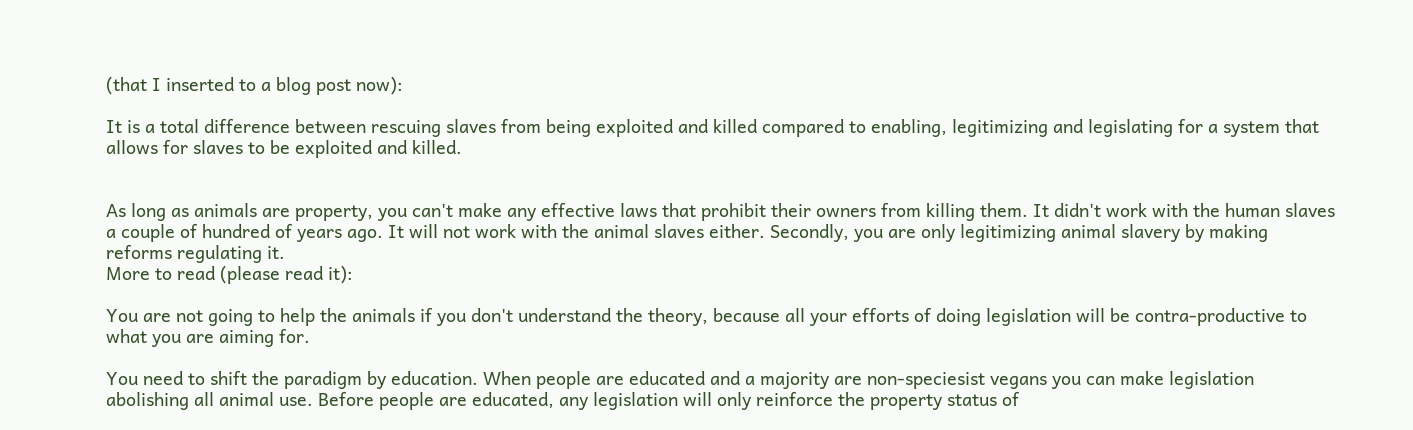(that I inserted to a blog post now):

It is a total difference between rescuing slaves from being exploited and killed compared to enabling, legitimizing and legislating for a system that allows for slaves to be exploited and killed.


As long as animals are property, you can't make any effective laws that prohibit their owners from killing them. It didn't work with the human slaves a couple of hundred of years ago. It will not work with the animal slaves either. Secondly, you are only legitimizing animal slavery by making reforms regulating it.
More to read (please read it):

You are not going to help the animals if you don't understand the theory, because all your efforts of doing legislation will be contra-productive to what you are aiming for.

You need to shift the paradigm by education. When people are educated and a majority are non-speciesist vegans you can make legislation abolishing all animal use. Before people are educated, any legislation will only reinforce the property status of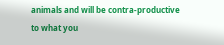animals and will be contra-productive to what you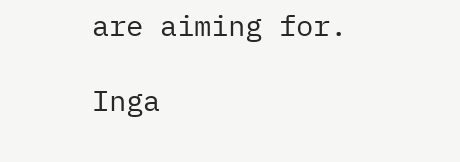are aiming for.

Inga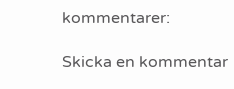kommentarer:

Skicka en kommentar